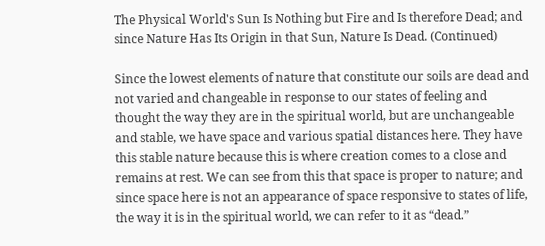The Physical World's Sun Is Nothing but Fire and Is therefore Dead; and since Nature Has Its Origin in that Sun, Nature Is Dead. (Continued)

Since the lowest elements of nature that constitute our soils are dead and not varied and changeable in response to our states of feeling and thought the way they are in the spiritual world, but are unchangeable and stable, we have space and various spatial distances here. They have this stable nature because this is where creation comes to a close and remains at rest. We can see from this that space is proper to nature; and since space here is not an appearance of space responsive to states of life, the way it is in the spiritual world, we can refer to it as “dead.”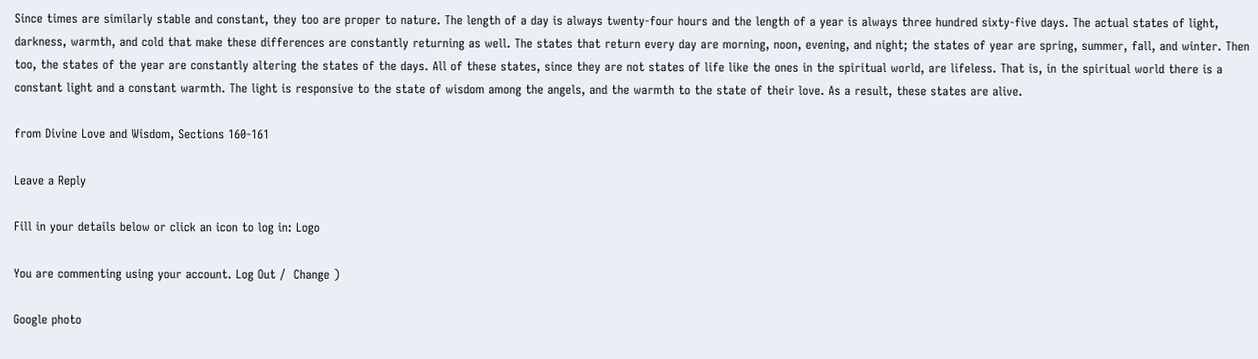Since times are similarly stable and constant, they too are proper to nature. The length of a day is always twenty-four hours and the length of a year is always three hundred sixty-five days. The actual states of light, darkness, warmth, and cold that make these differences are constantly returning as well. The states that return every day are morning, noon, evening, and night; the states of year are spring, summer, fall, and winter. Then too, the states of the year are constantly altering the states of the days. All of these states, since they are not states of life like the ones in the spiritual world, are lifeless. That is, in the spiritual world there is a constant light and a constant warmth. The light is responsive to the state of wisdom among the angels, and the warmth to the state of their love. As a result, these states are alive.

from Divine Love and Wisdom, Sections 160-161

Leave a Reply

Fill in your details below or click an icon to log in: Logo

You are commenting using your account. Log Out /  Change )

Google photo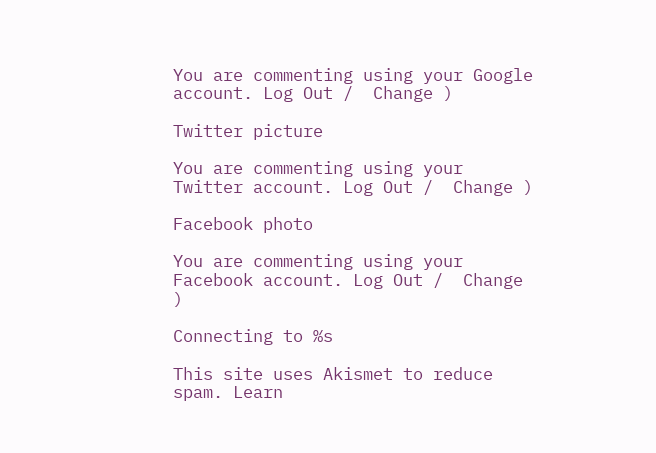You are commenting using your Google account. Log Out /  Change )

Twitter picture

You are commenting using your Twitter account. Log Out /  Change )

Facebook photo

You are commenting using your Facebook account. Log Out /  Change )

Connecting to %s

This site uses Akismet to reduce spam. Learn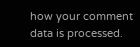how your comment data is processed.